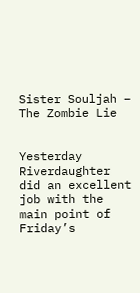Sister Souljah – The Zombie Lie


Yesterday Riverdaughter did an excellent job with the main point of Friday’s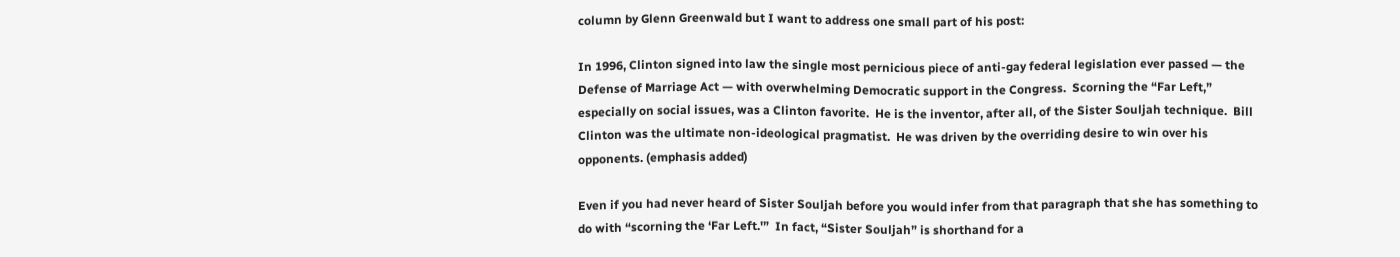column by Glenn Greenwald but I want to address one small part of his post:

In 1996, Clinton signed into law the single most pernicious piece of anti-gay federal legislation ever passed — the Defense of Marriage Act — with overwhelming Democratic support in the Congress.  Scorning the “Far Left,” especially on social issues, was a Clinton favorite.  He is the inventor, after all, of the Sister Souljah technique.  Bill Clinton was the ultimate non-ideological pragmatist.  He was driven by the overriding desire to win over his opponents. (emphasis added)

Even if you had never heard of Sister Souljah before you would infer from that paragraph that she has something to do with “scorning the ‘Far Left.'”  In fact, “Sister Souljah” is shorthand for a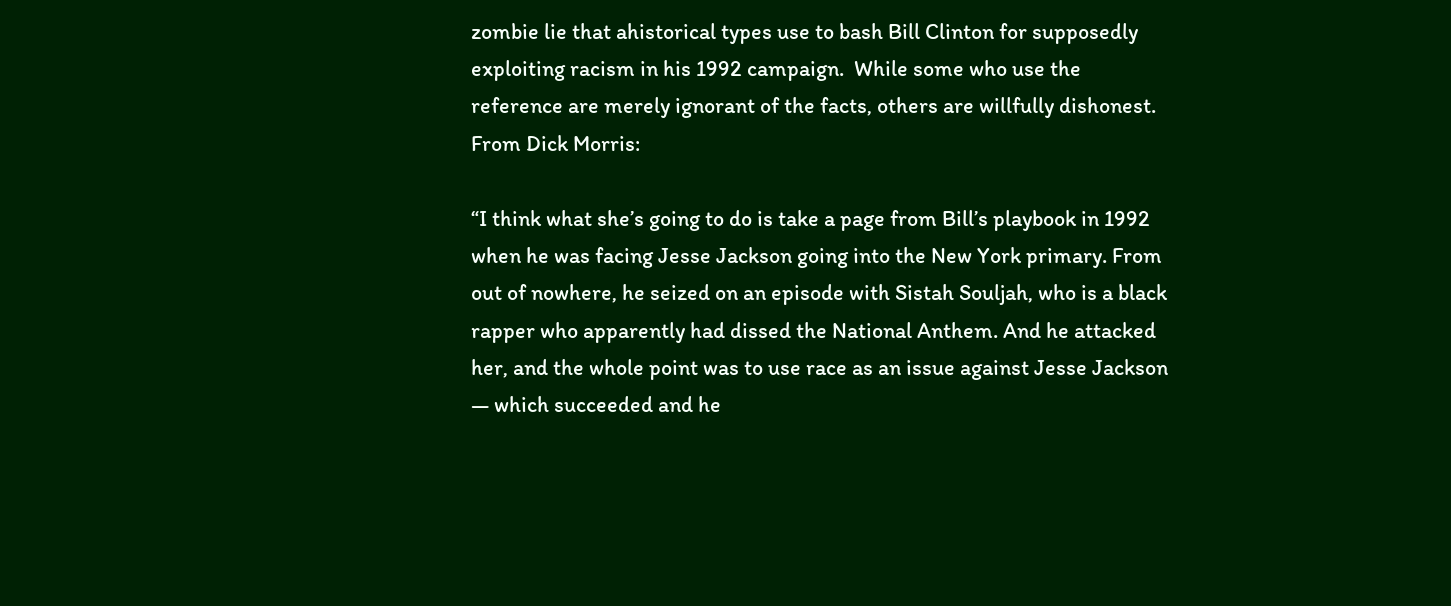zombie lie that ahistorical types use to bash Bill Clinton for supposedly exploiting racism in his 1992 campaign.  While some who use the reference are merely ignorant of the facts, others are willfully dishonest.  From Dick Morris:

“I think what she’s going to do is take a page from Bill’s playbook in 1992 when he was facing Jesse Jackson going into the New York primary. From out of nowhere, he seized on an episode with Sistah Souljah, who is a black rapper who apparently had dissed the National Anthem. And he attacked her, and the whole point was to use race as an issue against Jesse Jackson — which succeeded and he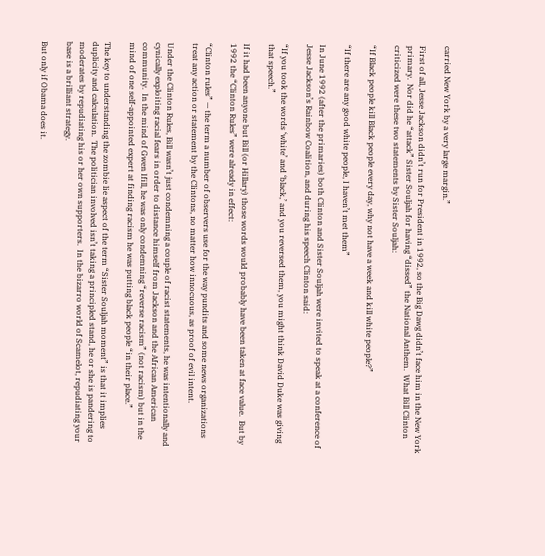carried New York by a very large margin.”

First of all, Jesse Jackson didn’t run for President in 1992, so the Big Dawg didn’t face him in the New York primary.  Nor did he “attack” Sister Souljah for having “dissed” the National Anthem.  What Bill Clinton criticized were these two statements by Sister Souljah:

“If Black people kill Black people every day, why not have a week and kill white people?”

“If there are any good white people, I haven’t met them”

In June 1992 (after the primaries) both Clinton and Sister Souljah were invited to speak at a conference of Jesse Jackson’s Rainbow Coalition, and during his speech Clinton said:

“If you took the words ‘white’ and ‘black,’ and you reversed them, you might think David Duke was giving that speech.”

If it had been anyone but Bill (or Hillary) those words would probably have been taken at face value.  But by 1992 the “Clinton Rules” were already in effect:

“Clinton rules” — the term a number of observers use for the way pundits and some news organizations treat any action or statement by the Clintons, no matter how innocuous, as proof of evil intent.

Under the Clinton Rules, Bill wasn’t just condemning a couple of racist statements, he was intentionally and cynically exploiting racial fears in order to distance himself from Jackson and the African American community.  In the mind of Gwen Ifill, he was only condemning “reverse racism” (not racism) but in the mind of one self-appointed expert at finding racism he was putting black people “in their place.”

The key to understanding the zombie lie aspect of the term “Sister Souljah moment” is that it implies duplicity and calculation.  The politician involved isn’t taking a principled stand, he or she is pandering to moderates by repudiating his or her own supporters.  In the bizarro world of Scamelot, repudiating your base is a brilliant strategy.

But only if Obama does it.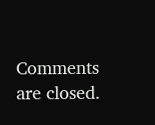Comments are closed.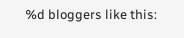%d bloggers like this: